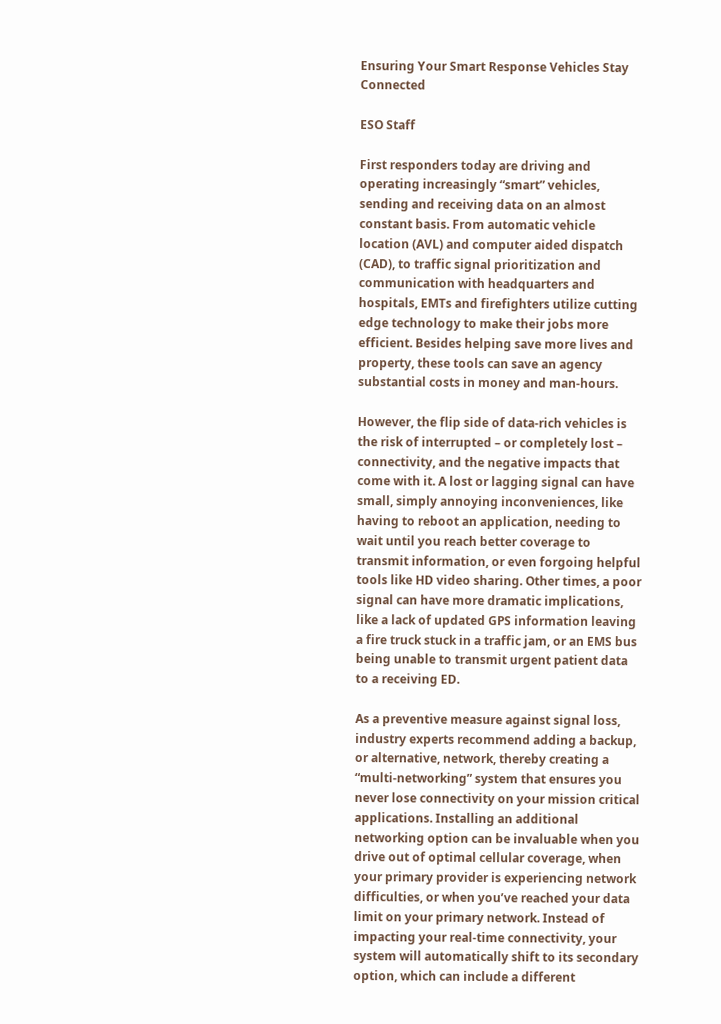Ensuring Your Smart Response Vehicles Stay Connected

ESO Staff

First responders today are driving and operating increasingly “smart” vehicles, sending and receiving data on an almost constant basis. From automatic vehicle location (AVL) and computer aided dispatch (CAD), to traffic signal prioritization and communication with headquarters and hospitals, EMTs and firefighters utilize cutting edge technology to make their jobs more efficient. Besides helping save more lives and property, these tools can save an agency substantial costs in money and man-hours.

However, the flip side of data-rich vehicles is the risk of interrupted – or completely lost – connectivity, and the negative impacts that come with it. A lost or lagging signal can have small, simply annoying inconveniences, like having to reboot an application, needing to wait until you reach better coverage to transmit information, or even forgoing helpful tools like HD video sharing. Other times, a poor signal can have more dramatic implications, like a lack of updated GPS information leaving a fire truck stuck in a traffic jam, or an EMS bus being unable to transmit urgent patient data to a receiving ED.

As a preventive measure against signal loss, industry experts recommend adding a backup, or alternative, network, thereby creating a “multi-networking” system that ensures you never lose connectivity on your mission critical applications. Installing an additional networking option can be invaluable when you drive out of optimal cellular coverage, when your primary provider is experiencing network difficulties, or when you’ve reached your data limit on your primary network. Instead of impacting your real-time connectivity, your system will automatically shift to its secondary option, which can include a different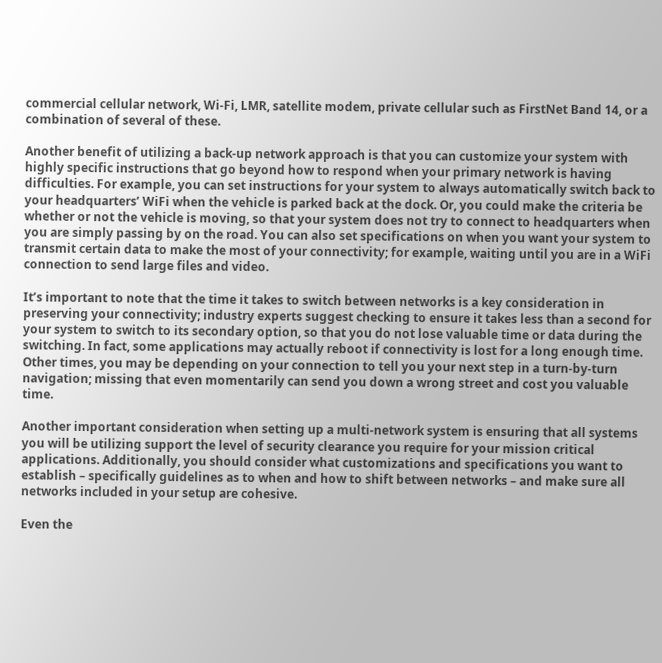commercial cellular network, Wi-Fi, LMR, satellite modem, private cellular such as FirstNet Band 14, or a combination of several of these.

Another benefit of utilizing a back-up network approach is that you can customize your system with highly specific instructions that go beyond how to respond when your primary network is having difficulties. For example, you can set instructions for your system to always automatically switch back to your headquarters’ WiFi when the vehicle is parked back at the dock. Or, you could make the criteria be whether or not the vehicle is moving, so that your system does not try to connect to headquarters when you are simply passing by on the road. You can also set specifications on when you want your system to transmit certain data to make the most of your connectivity; for example, waiting until you are in a WiFi connection to send large files and video.

It’s important to note that the time it takes to switch between networks is a key consideration in preserving your connectivity; industry experts suggest checking to ensure it takes less than a second for your system to switch to its secondary option, so that you do not lose valuable time or data during the switching. In fact, some applications may actually reboot if connectivity is lost for a long enough time. Other times, you may be depending on your connection to tell you your next step in a turn-by-turn navigation; missing that even momentarily can send you down a wrong street and cost you valuable time.

Another important consideration when setting up a multi-network system is ensuring that all systems you will be utilizing support the level of security clearance you require for your mission critical applications. Additionally, you should consider what customizations and specifications you want to establish – specifically guidelines as to when and how to shift between networks – and make sure all networks included in your setup are cohesive.

Even the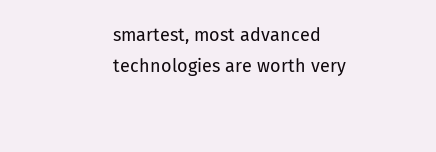smartest, most advanced technologies are worth very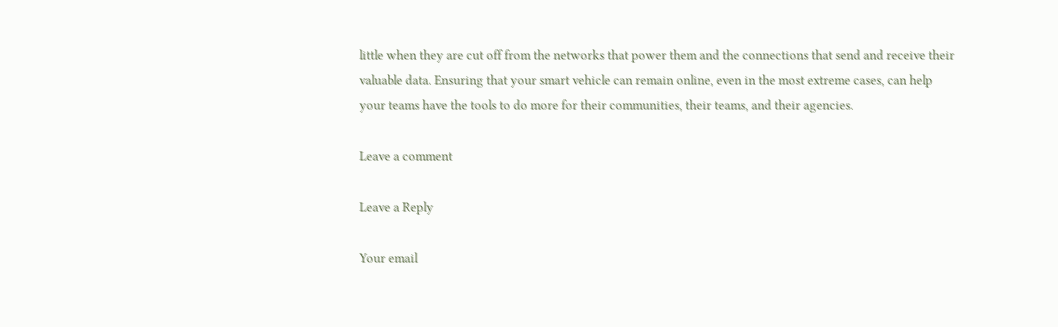little when they are cut off from the networks that power them and the connections that send and receive their valuable data. Ensuring that your smart vehicle can remain online, even in the most extreme cases, can help your teams have the tools to do more for their communities, their teams, and their agencies.

Leave a comment

Leave a Reply

Your email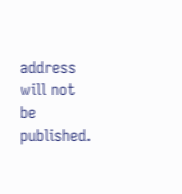address will not be published.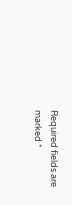Required fields are marked *